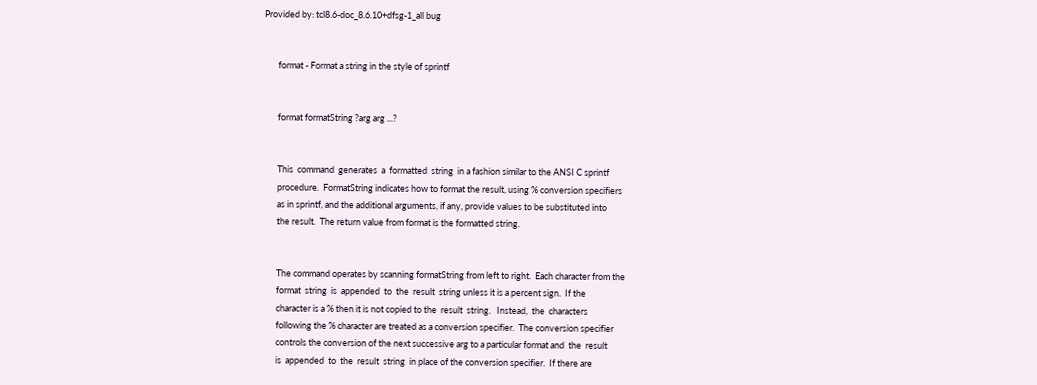Provided by: tcl8.6-doc_8.6.10+dfsg-1_all bug


       format - Format a string in the style of sprintf


       format formatString ?arg arg ...?


       This  command  generates  a  formatted  string  in a fashion similar to the ANSI C sprintf
       procedure.  FormatString indicates how to format the result, using % conversion specifiers
       as in sprintf, and the additional arguments, if any, provide values to be substituted into
       the result.  The return value from format is the formatted string.


       The command operates by scanning formatString from left to right.  Each character from the
       format  string  is  appended  to  the  result  string unless it is a percent sign.  If the
       character is a % then it is not copied to the  result  string.   Instead,  the  characters
       following the % character are treated as a conversion specifier.  The conversion specifier
       controls the conversion of the next successive arg to a particular format and  the  result
       is  appended  to  the  result  string  in place of the conversion specifier.  If there are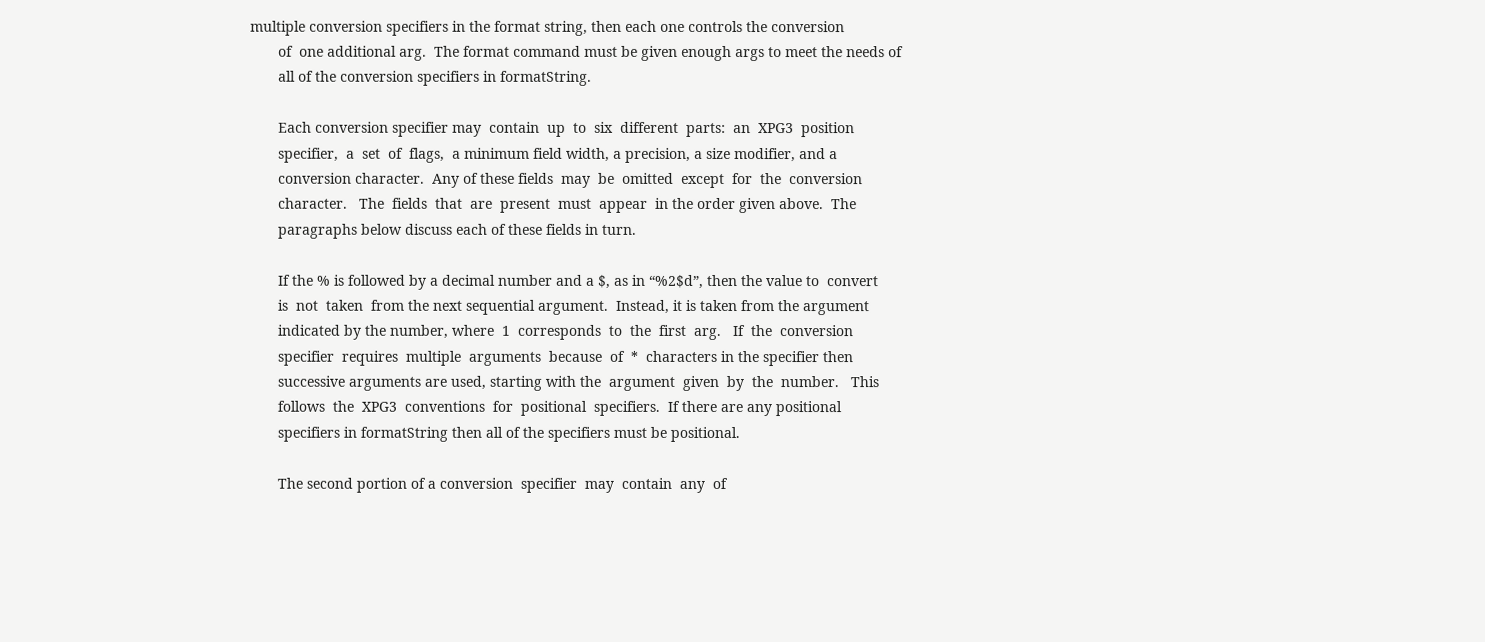multiple conversion specifiers in the format string, then each one controls the conversion
       of  one additional arg.  The format command must be given enough args to meet the needs of
       all of the conversion specifiers in formatString.

       Each conversion specifier may  contain  up  to  six  different  parts:  an  XPG3  position
       specifier,  a  set  of  flags,  a minimum field width, a precision, a size modifier, and a
       conversion character.  Any of these fields  may  be  omitted  except  for  the  conversion
       character.   The  fields  that  are  present  must  appear  in the order given above.  The
       paragraphs below discuss each of these fields in turn.

       If the % is followed by a decimal number and a $, as in “%2$d”, then the value to  convert
       is  not  taken  from the next sequential argument.  Instead, it is taken from the argument
       indicated by the number, where  1  corresponds  to  the  first  arg.   If  the  conversion
       specifier  requires  multiple  arguments  because  of  *  characters in the specifier then
       successive arguments are used, starting with the  argument  given  by  the  number.   This
       follows  the  XPG3  conventions  for  positional  specifiers.  If there are any positional
       specifiers in formatString then all of the specifiers must be positional.

       The second portion of a conversion  specifier  may  contain  any  of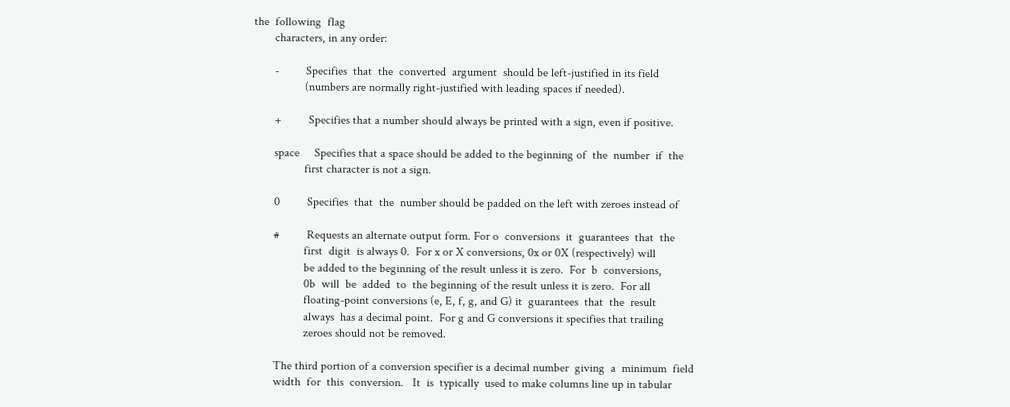the  following  flag
       characters, in any order:

       -         Specifies  that  the  converted  argument  should be left-justified in its field
                 (numbers are normally right-justified with leading spaces if needed).

       +         Specifies that a number should always be printed with a sign, even if positive.

       space     Specifies that a space should be added to the beginning of  the  number  if  the
                 first character is not a sign.

       0         Specifies  that  the  number should be padded on the left with zeroes instead of

       #         Requests an alternate output form. For o  conversions  it  guarantees  that  the
                 first  digit  is always 0.  For x or X conversions, 0x or 0X (respectively) will
                 be added to the beginning of the result unless it is zero.  For  b  conversions,
                 0b  will  be  added  to  the beginning of the result unless it is zero.  For all
                 floating-point conversions (e, E, f, g, and G) it  guarantees  that  the  result
                 always  has a decimal point.  For g and G conversions it specifies that trailing
                 zeroes should not be removed.

       The third portion of a conversion specifier is a decimal number  giving  a  minimum  field
       width  for  this  conversion.   It  is  typically  used to make columns line up in tabular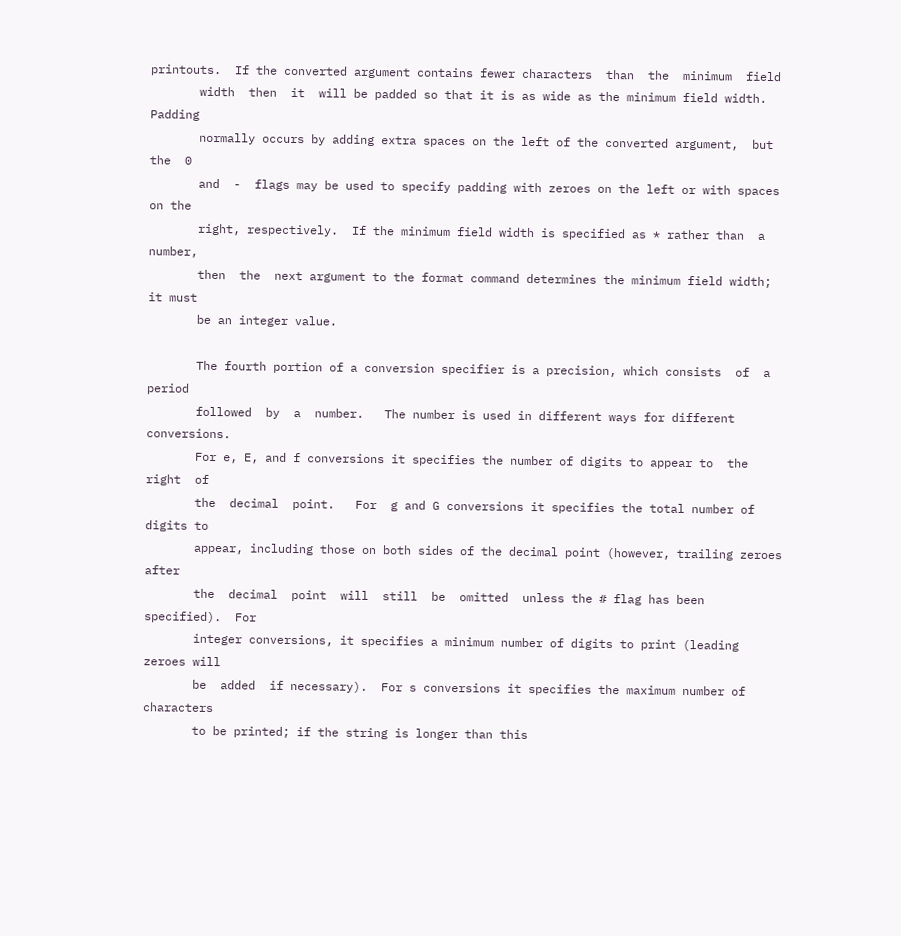printouts.  If the converted argument contains fewer characters  than  the  minimum  field
       width  then  it  will be padded so that it is as wide as the minimum field width.  Padding
       normally occurs by adding extra spaces on the left of the converted argument,  but  the  0
       and  -  flags may be used to specify padding with zeroes on the left or with spaces on the
       right, respectively.  If the minimum field width is specified as * rather than  a  number,
       then  the  next argument to the format command determines the minimum field width; it must
       be an integer value.

       The fourth portion of a conversion specifier is a precision, which consists  of  a  period
       followed  by  a  number.   The number is used in different ways for different conversions.
       For e, E, and f conversions it specifies the number of digits to appear to  the  right  of
       the  decimal  point.   For  g and G conversions it specifies the total number of digits to
       appear, including those on both sides of the decimal point (however, trailing zeroes after
       the  decimal  point  will  still  be  omitted  unless the # flag has been specified).  For
       integer conversions, it specifies a minimum number of digits to print (leading zeroes will
       be  added  if necessary).  For s conversions it specifies the maximum number of characters
       to be printed; if the string is longer than this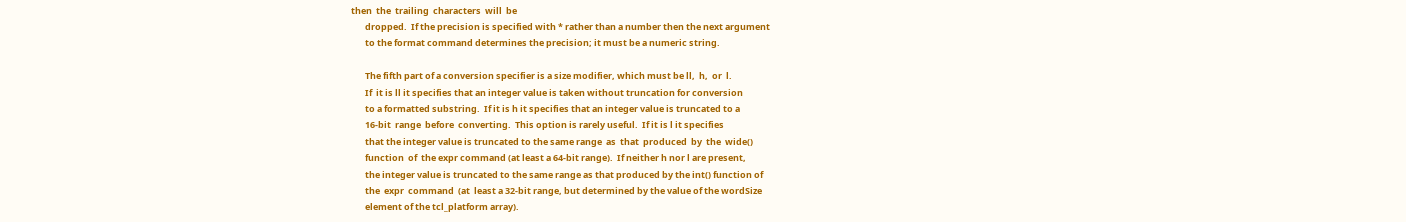then  the  trailing  characters  will  be
       dropped.  If the precision is specified with * rather than a number then the next argument
       to the format command determines the precision; it must be a numeric string.

       The fifth part of a conversion specifier is a size modifier, which must be ll,  h,  or  l.
       If  it is ll it specifies that an integer value is taken without truncation for conversion
       to a formatted substring.  If it is h it specifies that an integer value is truncated to a
       16-bit  range  before  converting.  This option is rarely useful.  If it is l it specifies
       that the integer value is truncated to the same range  as  that  produced  by  the  wide()
       function  of  the expr command (at least a 64-bit range).  If neither h nor l are present,
       the integer value is truncated to the same range as that produced by the int() function of
       the  expr  command  (at  least a 32-bit range, but determined by the value of the wordSize
       element of the tcl_platform array).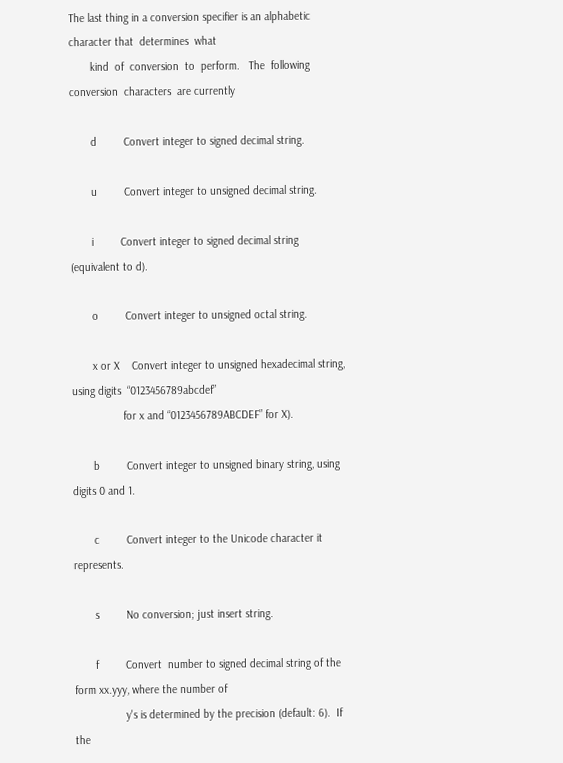The last thing in a conversion specifier is an alphabetic character that  determines  what
       kind  of  conversion  to  perform.   The  following  conversion  characters  are currently

       d         Convert integer to signed decimal string.

       u         Convert integer to unsigned decimal string.

       i         Convert integer to signed decimal string (equivalent to d).

       o         Convert integer to unsigned octal string.

       x or X    Convert integer to unsigned hexadecimal string, using digits  “0123456789abcdef”
                 for x and “0123456789ABCDEF” for X).

       b         Convert integer to unsigned binary string, using digits 0 and 1.

       c         Convert integer to the Unicode character it represents.

       s         No conversion; just insert string.

       f         Convert  number to signed decimal string of the form xx.yyy, where the number of
                 y's is determined by the precision (default: 6).  If the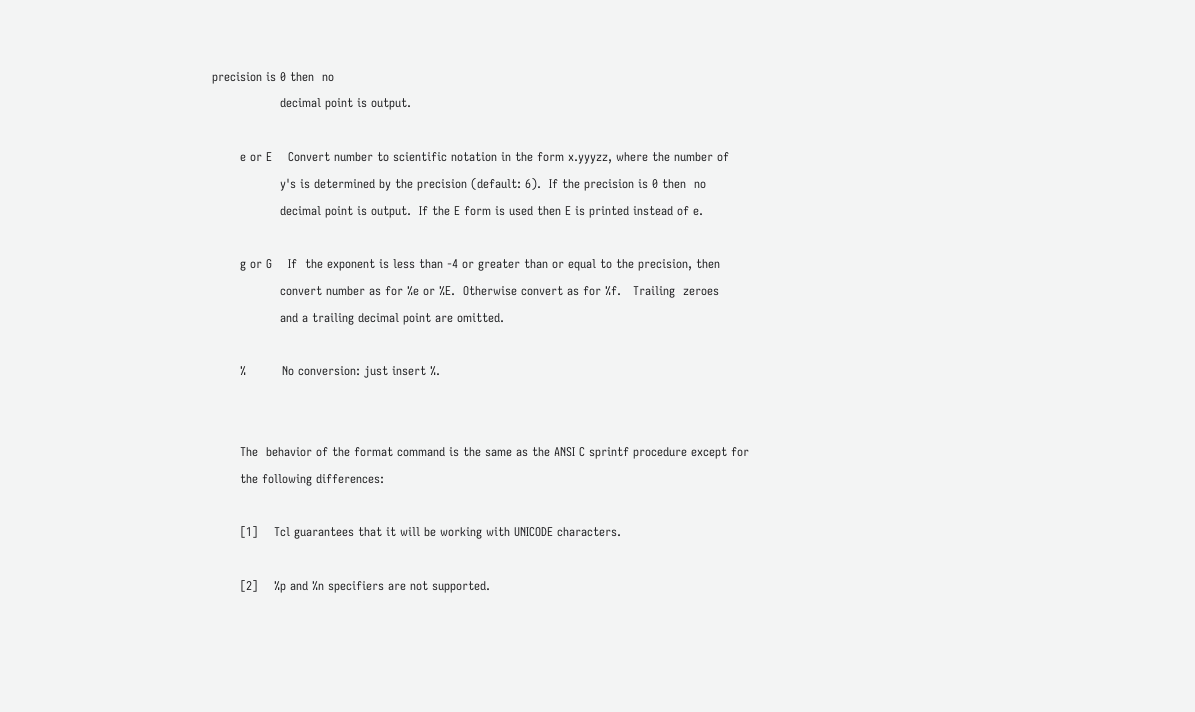precision is 0 then  no
                 decimal point is output.

       e or E    Convert number to scientific notation in the form x.yyyzz, where the number of
                 y's is determined by the precision (default: 6).  If the precision is 0 then  no
                 decimal point is output.  If the E form is used then E is printed instead of e.

       g or G    If  the exponent is less than -4 or greater than or equal to the precision, then
                 convert number as for %e or %E.  Otherwise convert as for %f.   Trailing  zeroes
                 and a trailing decimal point are omitted.

       %         No conversion: just insert %.


       The  behavior of the format command is the same as the ANSI C sprintf procedure except for
       the following differences:

       [1]    Tcl guarantees that it will be working with UNICODE characters.

       [2]    %p and %n specifiers are not supported.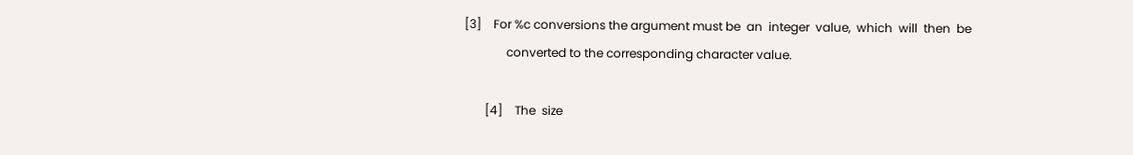[3]    For %c conversions the argument must be  an  integer  value,  which  will  then  be
              converted to the corresponding character value.

       [4]    The  size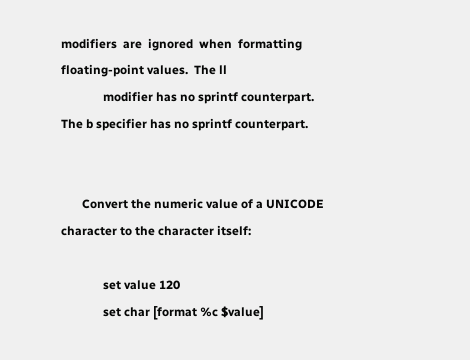modifiers  are  ignored  when  formatting floating-point values.  The ll
              modifier has no sprintf counterpart.  The b specifier has no sprintf counterpart.


       Convert the numeric value of a UNICODE character to the character itself:

              set value 120
              set char [format %c $value]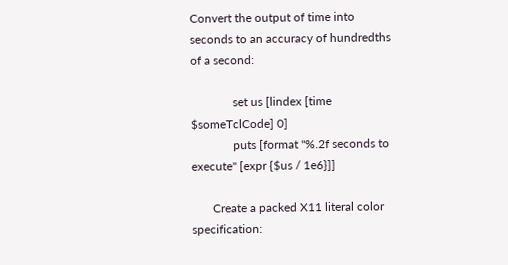Convert the output of time into seconds to an accuracy of hundredths of a second:

              set us [lindex [time $someTclCode] 0]
              puts [format "%.2f seconds to execute" [expr {$us / 1e6}]]

       Create a packed X11 literal color specification: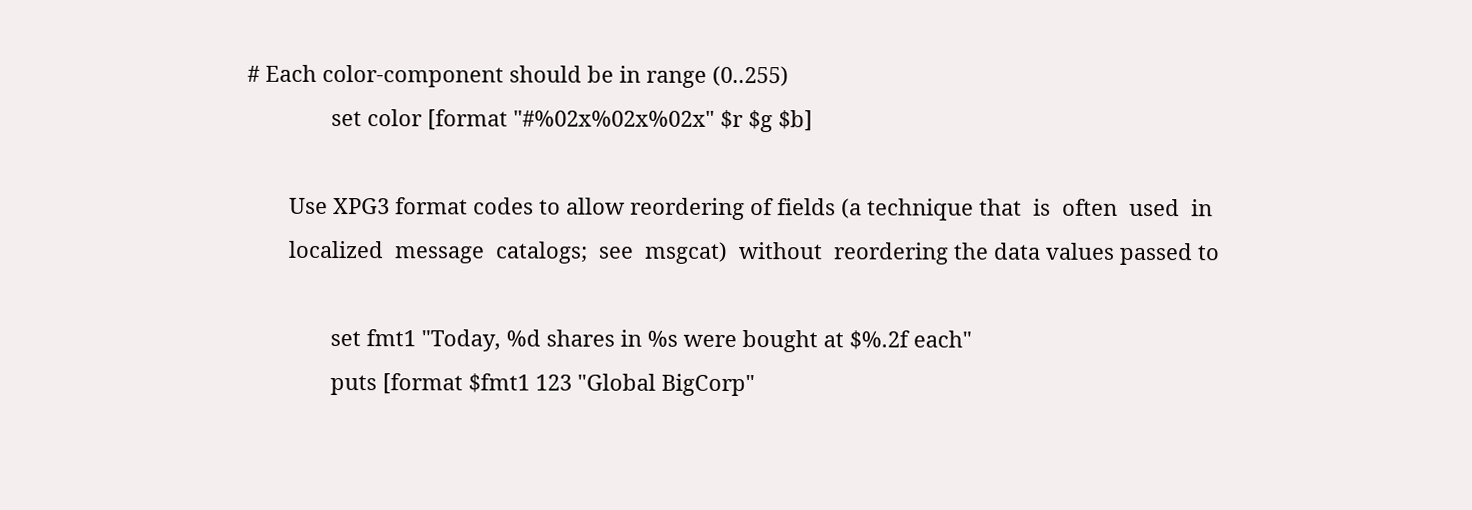# Each color-component should be in range (0..255)
              set color [format "#%02x%02x%02x" $r $g $b]

       Use XPG3 format codes to allow reordering of fields (a technique that  is  often  used  in
       localized  message  catalogs;  see  msgcat)  without  reordering the data values passed to

              set fmt1 "Today, %d shares in %s were bought at $%.2f each"
              puts [format $fmt1 123 "Global BigCorp"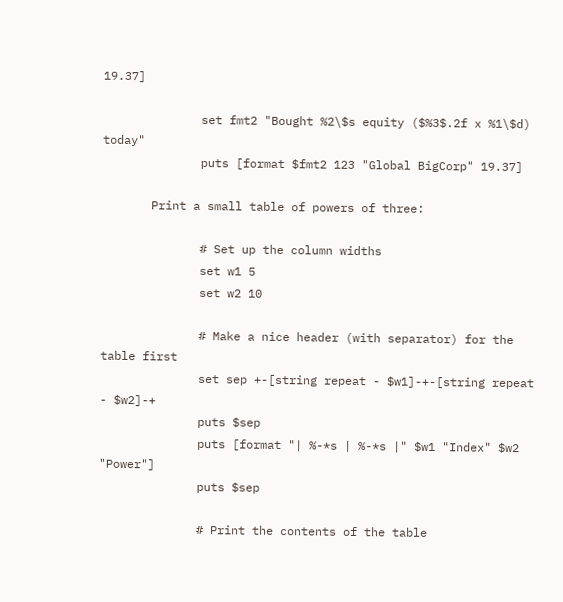19.37]

              set fmt2 "Bought %2\$s equity ($%3$.2f x %1\$d) today"
              puts [format $fmt2 123 "Global BigCorp" 19.37]

       Print a small table of powers of three:

              # Set up the column widths
              set w1 5
              set w2 10

              # Make a nice header (with separator) for the table first
              set sep +-[string repeat - $w1]-+-[string repeat - $w2]-+
              puts $sep
              puts [format "| %-*s | %-*s |" $w1 "Index" $w2 "Power"]
              puts $sep

              # Print the contents of the table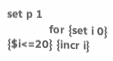set p 1
              for {set i 0} {$i<=20} {incr i}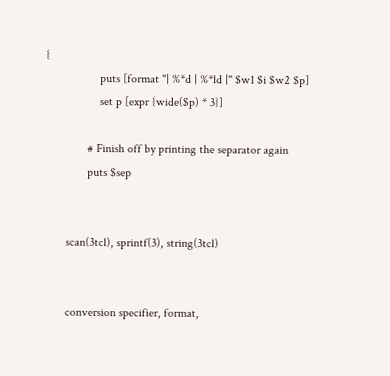{
                  puts [format "| %*d | %*ld |" $w1 $i $w2 $p]
                  set p [expr {wide($p) * 3}]

              # Finish off by printing the separator again
              puts $sep


       scan(3tcl), sprintf(3), string(3tcl)


       conversion specifier, format,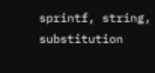sprintf, string, substitution